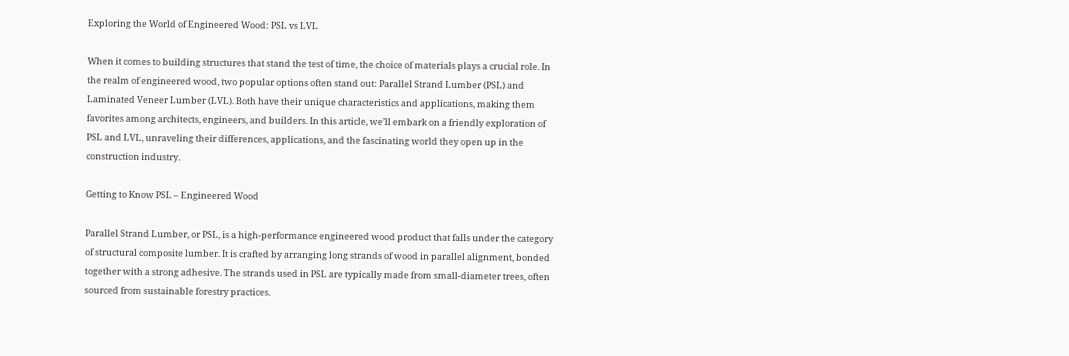Exploring the World of Engineered Wood: PSL vs LVL

When it comes to building structures that stand the test of time, the choice of materials plays a crucial role. In the realm of engineered wood, two popular options often stand out: Parallel Strand Lumber (PSL) and Laminated Veneer Lumber (LVL). Both have their unique characteristics and applications, making them favorites among architects, engineers, and builders. In this article, we’ll embark on a friendly exploration of PSL and LVL, unraveling their differences, applications, and the fascinating world they open up in the construction industry.

Getting to Know PSL – Engineered Wood

Parallel Strand Lumber, or PSL, is a high-performance engineered wood product that falls under the category of structural composite lumber. It is crafted by arranging long strands of wood in parallel alignment, bonded together with a strong adhesive. The strands used in PSL are typically made from small-diameter trees, often sourced from sustainable forestry practices.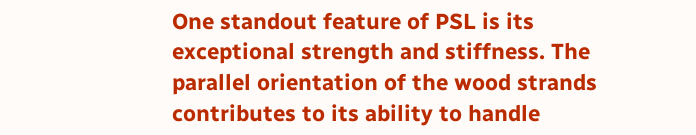One standout feature of PSL is its exceptional strength and stiffness. The parallel orientation of the wood strands contributes to its ability to handle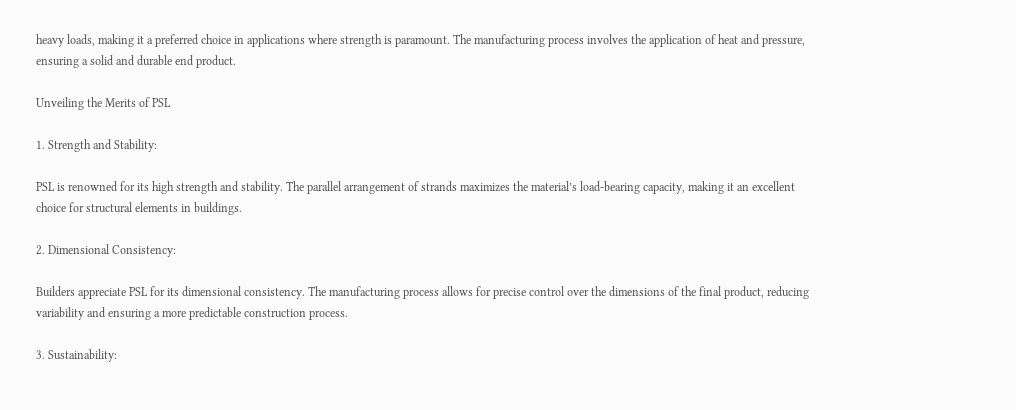heavy loads, making it a preferred choice in applications where strength is paramount. The manufacturing process involves the application of heat and pressure, ensuring a solid and durable end product.

Unveiling the Merits of PSL

1. Strength and Stability:

PSL is renowned for its high strength and stability. The parallel arrangement of strands maximizes the material’s load-bearing capacity, making it an excellent choice for structural elements in buildings.

2. Dimensional Consistency:

Builders appreciate PSL for its dimensional consistency. The manufacturing process allows for precise control over the dimensions of the final product, reducing variability and ensuring a more predictable construction process.

3. Sustainability: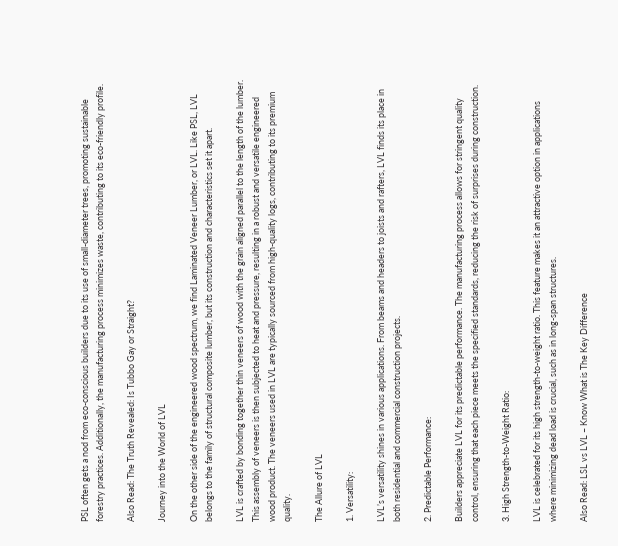PSL often gets a nod from eco-conscious builders due to its use of small-diameter trees, promoting sustainable forestry practices. Additionally, the manufacturing process minimizes waste, contributing to its eco-friendly profile.

Also Read: The Truth Revealed: Is Tubbo Gay or Straight?

Journey into the World of LVL

On the other side of the engineered wood spectrum, we find Laminated Veneer Lumber, or LVL. Like PSL, LVL belongs to the family of structural composite lumber, but its construction and characteristics set it apart.

LVL is crafted by bonding together thin veneers of wood with the grain aligned parallel to the length of the lumber. This assembly of veneers is then subjected to heat and pressure, resulting in a robust and versatile engineered wood product. The veneers used in LVL are typically sourced from high-quality logs, contributing to its premium quality.

The Allure of LVL

1. Versatility:

LVL’s versatility shines in various applications. From beams and headers to joists and rafters, LVL finds its place in both residential and commercial construction projects.

2. Predictable Performance:

Builders appreciate LVL for its predictable performance. The manufacturing process allows for stringent quality control, ensuring that each piece meets the specified standards, reducing the risk of surprises during construction.

3. High Strength-to-Weight Ratio:

LVL is celebrated for its high strength-to-weight ratio. This feature makes it an attractive option in applications where minimizing dead load is crucial, such as in long-span structures.

Also Read: LSL vs LVL – Know What is The Key Difference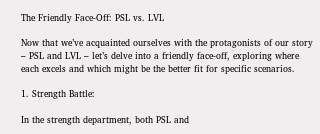The Friendly Face-Off: PSL vs. LVL

Now that we’ve acquainted ourselves with the protagonists of our story – PSL and LVL – let’s delve into a friendly face-off, exploring where each excels and which might be the better fit for specific scenarios.

1. Strength Battle:

In the strength department, both PSL and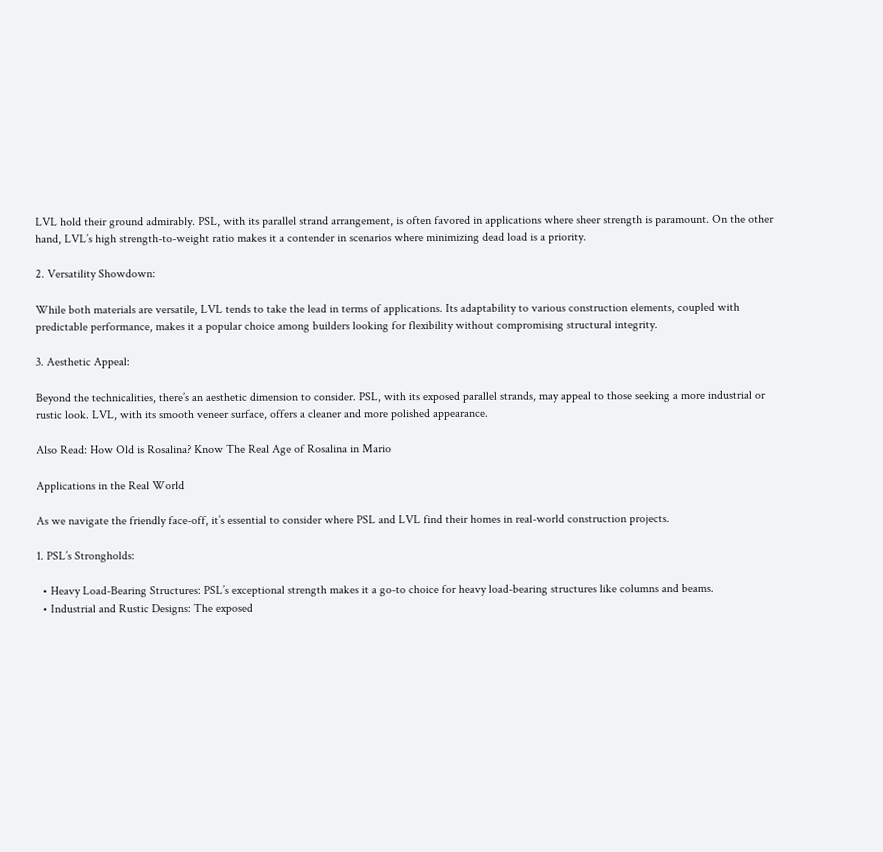LVL hold their ground admirably. PSL, with its parallel strand arrangement, is often favored in applications where sheer strength is paramount. On the other hand, LVL’s high strength-to-weight ratio makes it a contender in scenarios where minimizing dead load is a priority.

2. Versatility Showdown:

While both materials are versatile, LVL tends to take the lead in terms of applications. Its adaptability to various construction elements, coupled with predictable performance, makes it a popular choice among builders looking for flexibility without compromising structural integrity.

3. Aesthetic Appeal:

Beyond the technicalities, there’s an aesthetic dimension to consider. PSL, with its exposed parallel strands, may appeal to those seeking a more industrial or rustic look. LVL, with its smooth veneer surface, offers a cleaner and more polished appearance.

Also Read: How Old is Rosalina? Know The Real Age of Rosalina in Mario

Applications in the Real World

As we navigate the friendly face-off, it’s essential to consider where PSL and LVL find their homes in real-world construction projects.

1. PSL’s Strongholds:

  • Heavy Load-Bearing Structures: PSL’s exceptional strength makes it a go-to choice for heavy load-bearing structures like columns and beams.
  • Industrial and Rustic Designs: The exposed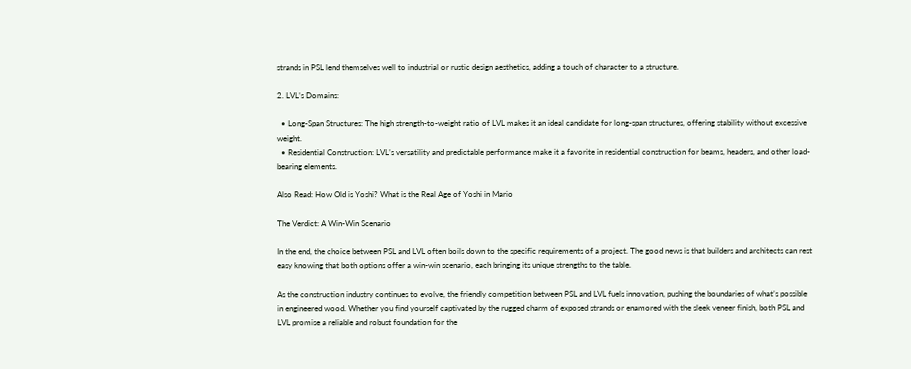strands in PSL lend themselves well to industrial or rustic design aesthetics, adding a touch of character to a structure.

2. LVL’s Domains:

  • Long-Span Structures: The high strength-to-weight ratio of LVL makes it an ideal candidate for long-span structures, offering stability without excessive weight.
  • Residential Construction: LVL’s versatility and predictable performance make it a favorite in residential construction for beams, headers, and other load-bearing elements.

Also Read: How Old is Yoshi? What is the Real Age of Yoshi in Mario

The Verdict: A Win-Win Scenario

In the end, the choice between PSL and LVL often boils down to the specific requirements of a project. The good news is that builders and architects can rest easy knowing that both options offer a win-win scenario, each bringing its unique strengths to the table.

As the construction industry continues to evolve, the friendly competition between PSL and LVL fuels innovation, pushing the boundaries of what’s possible in engineered wood. Whether you find yourself captivated by the rugged charm of exposed strands or enamored with the sleek veneer finish, both PSL and LVL promise a reliable and robust foundation for the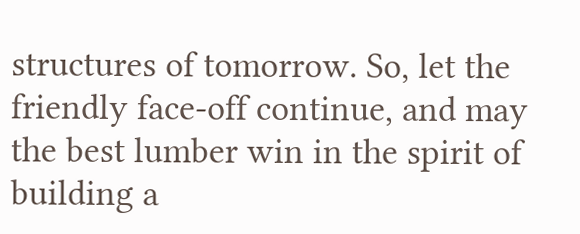structures of tomorrow. So, let the friendly face-off continue, and may the best lumber win in the spirit of building a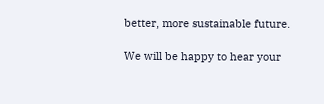better, more sustainable future.

We will be happy to hear your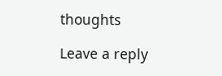thoughts

Leave a reply